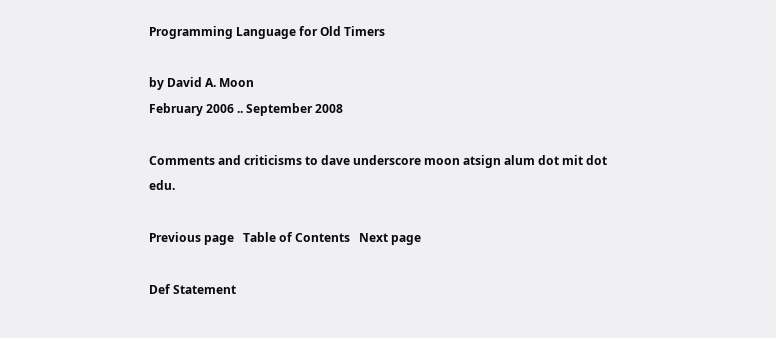Programming Language for Old Timers

by David A. Moon
February 2006 .. September 2008

Comments and criticisms to dave underscore moon atsign alum dot mit dot edu.

Previous page   Table of Contents   Next page

Def Statement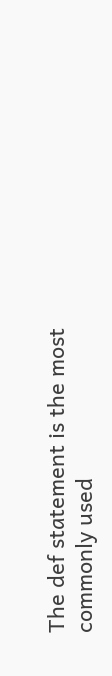The def statement is the most commonly used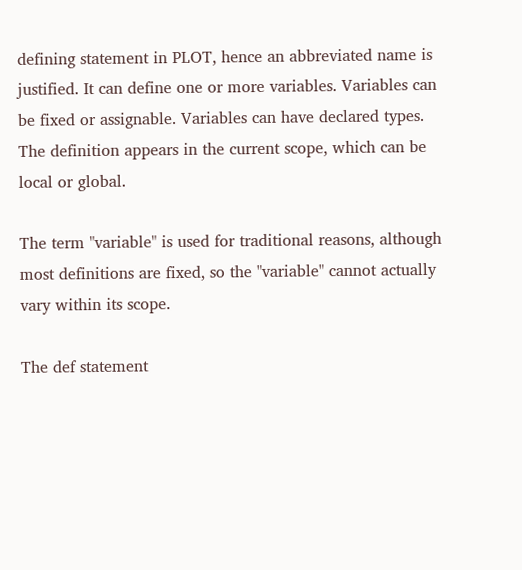defining statement in PLOT, hence an abbreviated name is justified. It can define one or more variables. Variables can be fixed or assignable. Variables can have declared types. The definition appears in the current scope, which can be local or global.

The term "variable" is used for traditional reasons, although most definitions are fixed, so the "variable" cannot actually vary within its scope.

The def statement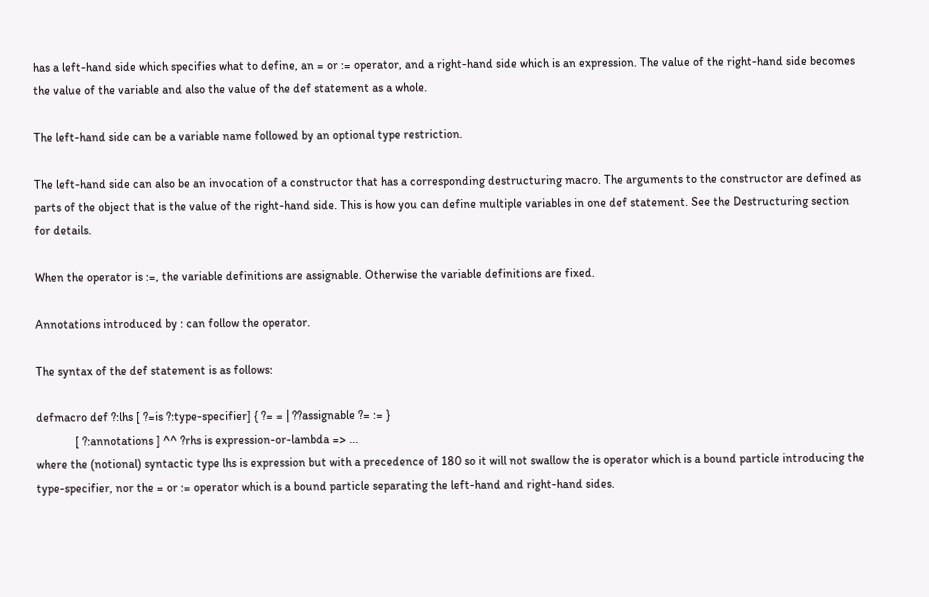has a left-hand side which specifies what to define, an = or := operator, and a right-hand side which is an expression. The value of the right-hand side becomes the value of the variable and also the value of the def statement as a whole.

The left-hand side can be a variable name followed by an optional type restriction.

The left-hand side can also be an invocation of a constructor that has a corresponding destructuring macro. The arguments to the constructor are defined as parts of the object that is the value of the right-hand side. This is how you can define multiple variables in one def statement. See the Destructuring section for details.

When the operator is :=, the variable definitions are assignable. Otherwise the variable definitions are fixed.

Annotations introduced by : can follow the operator.

The syntax of the def statement is as follows:

defmacro def ?:lhs [ ?=is ?:type-specifier] { ?= = | ??assignable ?= := }
             [ ?:annotations ] ^^ ?rhs is expression-or-lambda => ...
where the (notional) syntactic type lhs is expression but with a precedence of 180 so it will not swallow the is operator which is a bound particle introducing the type-specifier, nor the = or := operator which is a bound particle separating the left-hand and right-hand sides.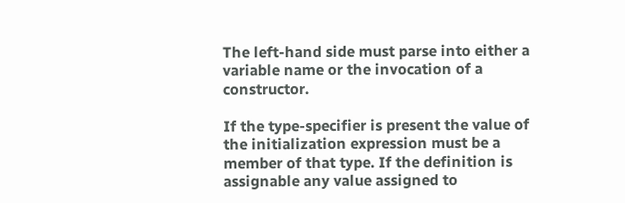The left-hand side must parse into either a variable name or the invocation of a constructor.

If the type-specifier is present the value of the initialization expression must be a member of that type. If the definition is assignable any value assigned to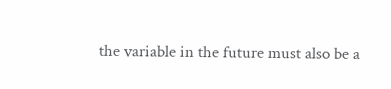the variable in the future must also be a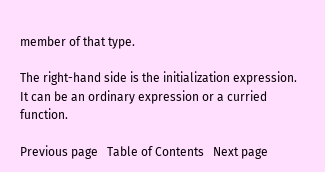member of that type.

The right-hand side is the initialization expression. It can be an ordinary expression or a curried function.

Previous page   Table of Contents   Next page